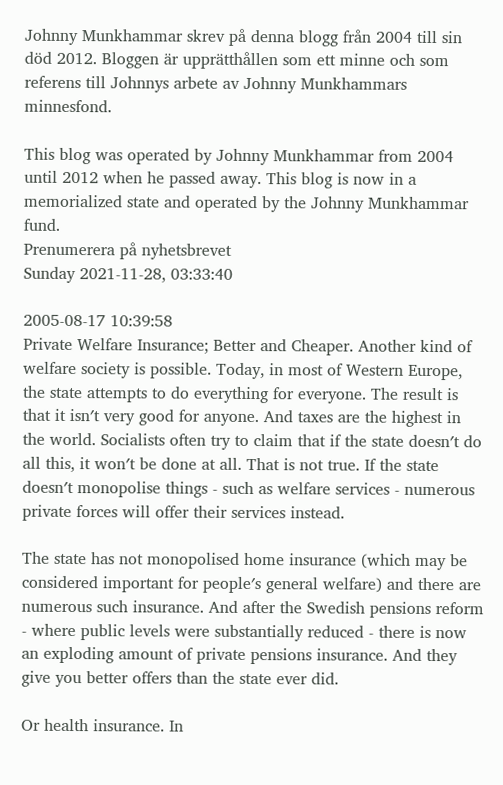Johnny Munkhammar skrev på denna blogg från 2004 till sin död 2012. Bloggen är upprätthållen som ett minne och som referens till Johnnys arbete av Johnny Munkhammars minnesfond.

This blog was operated by Johnny Munkhammar from 2004 until 2012 when he passed away. This blog is now in a memorialized state and operated by the Johnny Munkhammar fund.
Prenumerera på nyhetsbrevet
Sunday 2021-11-28, 03:33:40

2005-08-17 10:39:58
Private Welfare Insurance; Better and Cheaper. Another kind of welfare society is possible. Today, in most of Western Europe, the state attempts to do everything for everyone. The result is that it isn′t very good for anyone. And taxes are the highest in the world. Socialists often try to claim that if the state doesn′t do all this, it won′t be done at all. That is not true. If the state doesn′t monopolise things - such as welfare services - numerous private forces will offer their services instead.

The state has not monopolised home insurance (which may be considered important for people′s general welfare) and there are numerous such insurance. And after the Swedish pensions reform - where public levels were substantially reduced - there is now an exploding amount of private pensions insurance. And they give you better offers than the state ever did.

Or health insurance. In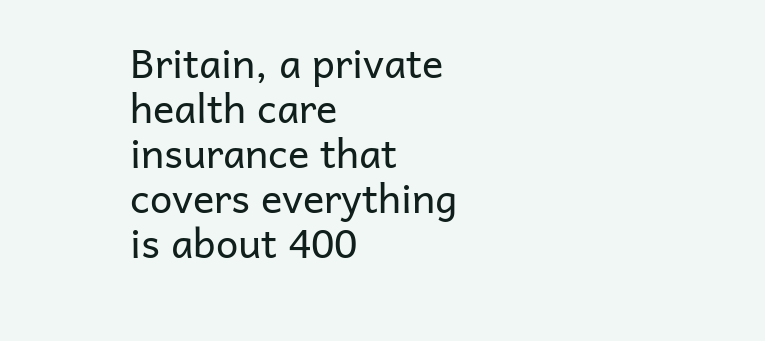Britain, a private health care insurance that covers everything is about 400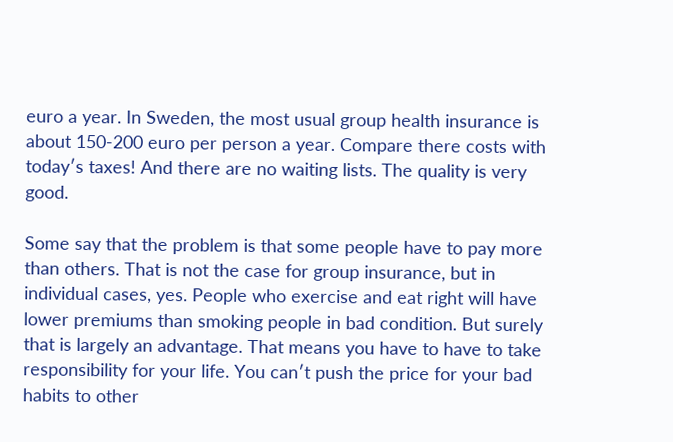euro a year. In Sweden, the most usual group health insurance is about 150-200 euro per person a year. Compare there costs with today′s taxes! And there are no waiting lists. The quality is very good.

Some say that the problem is that some people have to pay more than others. That is not the case for group insurance, but in individual cases, yes. People who exercise and eat right will have lower premiums than smoking people in bad condition. But surely that is largely an advantage. That means you have to have to take responsibility for your life. You can′t push the price for your bad habits to other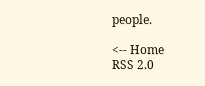people.

<-- Home
RSS 2.0